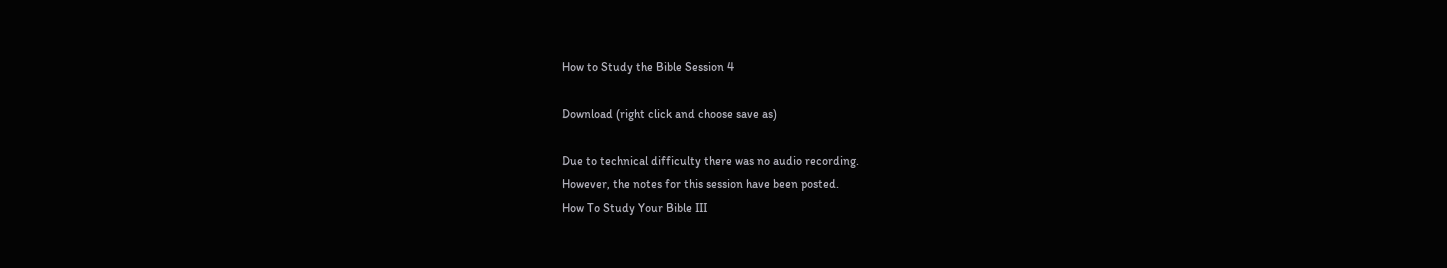How to Study the Bible Session 4

Download (right click and choose save as)

Due to technical difficulty there was no audio recording.
However, the notes for this session have been posted.
How To Study Your Bible III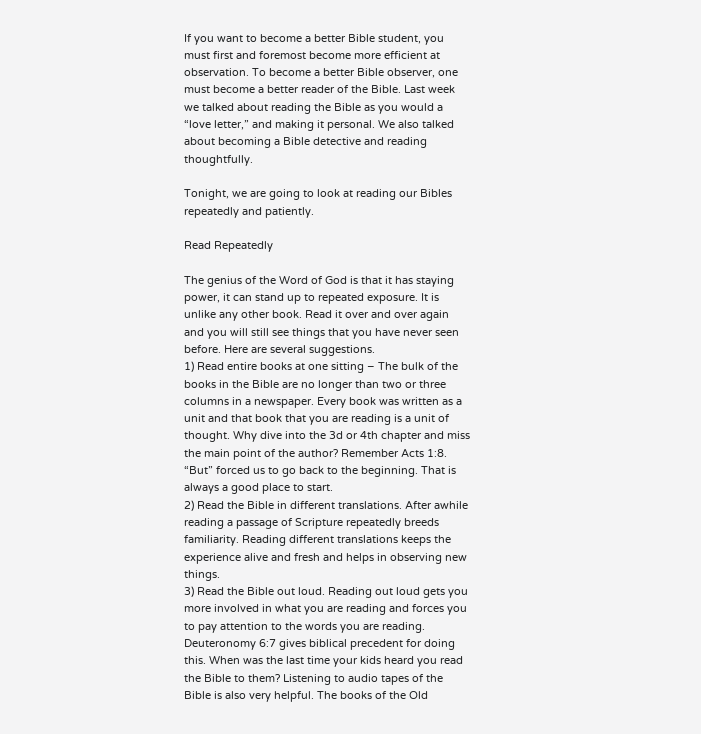If you want to become a better Bible student, you must first and foremost become more efficient at observation. To become a better Bible observer, one must become a better reader of the Bible. Last week we talked about reading the Bible as you would a “love letter,” and making it personal. We also talked about becoming a Bible detective and reading thoughtfully.

Tonight, we are going to look at reading our Bibles repeatedly and patiently.

Read Repeatedly

The genius of the Word of God is that it has staying power, it can stand up to repeated exposure. It is unlike any other book. Read it over and over again and you will still see things that you have never seen before. Here are several suggestions.
1) Read entire books at one sitting – The bulk of the books in the Bible are no longer than two or three columns in a newspaper. Every book was written as a unit and that book that you are reading is a unit of thought. Why dive into the 3d or 4th chapter and miss the main point of the author? Remember Acts 1:8. “But” forced us to go back to the beginning. That is always a good place to start.
2) Read the Bible in different translations. After awhile reading a passage of Scripture repeatedly breeds familiarity. Reading different translations keeps the experience alive and fresh and helps in observing new things.
3) Read the Bible out loud. Reading out loud gets you more involved in what you are reading and forces you to pay attention to the words you are reading. Deuteronomy 6:7 gives biblical precedent for doing this. When was the last time your kids heard you read the Bible to them? Listening to audio tapes of the Bible is also very helpful. The books of the Old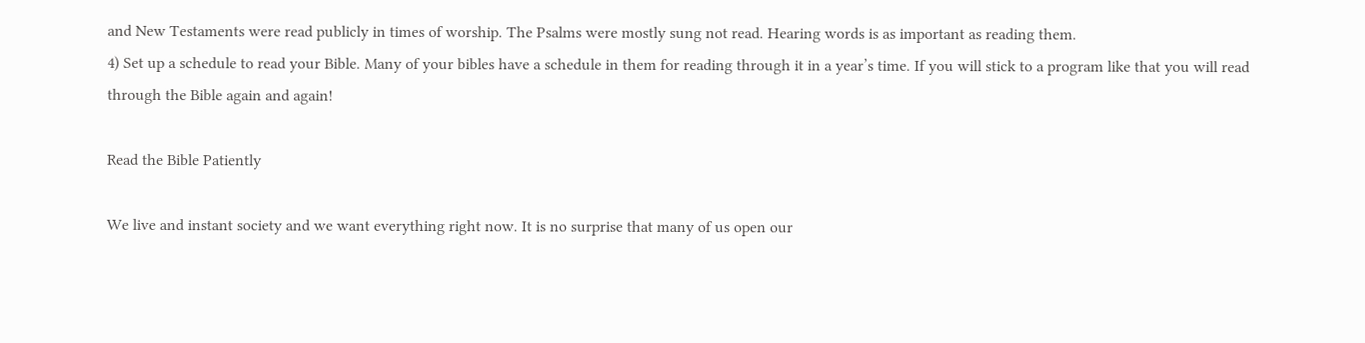and New Testaments were read publicly in times of worship. The Psalms were mostly sung not read. Hearing words is as important as reading them.
4) Set up a schedule to read your Bible. Many of your bibles have a schedule in them for reading through it in a year’s time. If you will stick to a program like that you will read through the Bible again and again!

Read the Bible Patiently

We live and instant society and we want everything right now. It is no surprise that many of us open our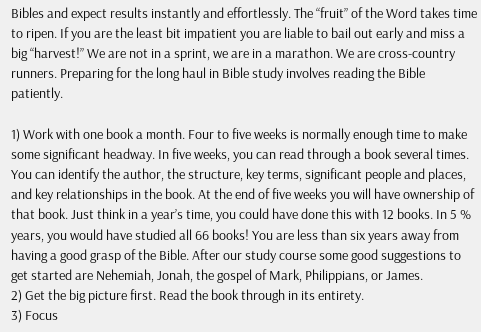Bibles and expect results instantly and effortlessly. The “fruit” of the Word takes time to ripen. If you are the least bit impatient you are liable to bail out early and miss a big “harvest!” We are not in a sprint, we are in a marathon. We are cross-country runners. Preparing for the long haul in Bible study involves reading the Bible patiently.

1) Work with one book a month. Four to five weeks is normally enough time to make some significant headway. In five weeks, you can read through a book several times. You can identify the author, the structure, key terms, significant people and places, and key relationships in the book. At the end of five weeks you will have ownership of that book. Just think in a year’s time, you could have done this with 12 books. In 5 % years, you would have studied all 66 books! You are less than six years away from having a good grasp of the Bible. After our study course some good suggestions to get started are Nehemiah, Jonah, the gospel of Mark, Philippians, or James.
2) Get the big picture first. Read the book through in its entirety.
3) Focus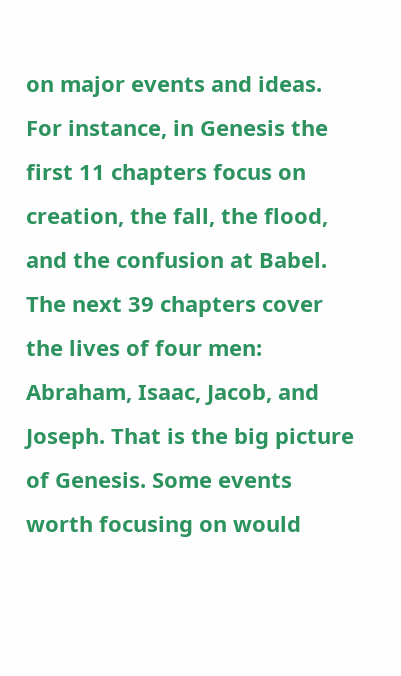on major events and ideas. For instance, in Genesis the first 11 chapters focus on creation, the fall, the flood, and the confusion at Babel. The next 39 chapters cover the lives of four men: Abraham, Isaac, Jacob, and Joseph. That is the big picture of Genesis. Some events worth focusing on would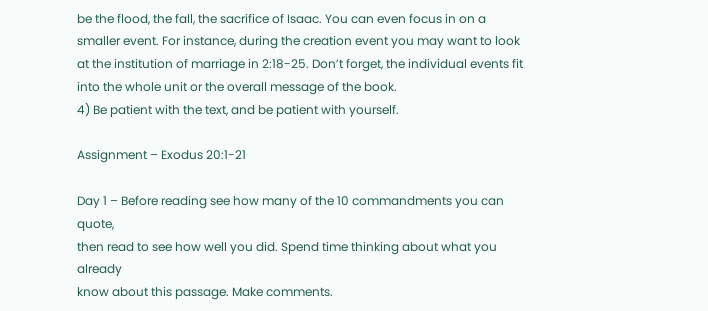be the flood, the fall, the sacrifice of Isaac. You can even focus in on a smaller event. For instance, during the creation event you may want to look at the institution of marriage in 2:18-25. Don’t forget, the individual events fit into the whole unit or the overall message of the book.
4) Be patient with the text, and be patient with yourself.

Assignment – Exodus 20:1-21

Day 1 – Before reading see how many of the 10 commandments you can quote,
then read to see how well you did. Spend time thinking about what you already
know about this passage. Make comments.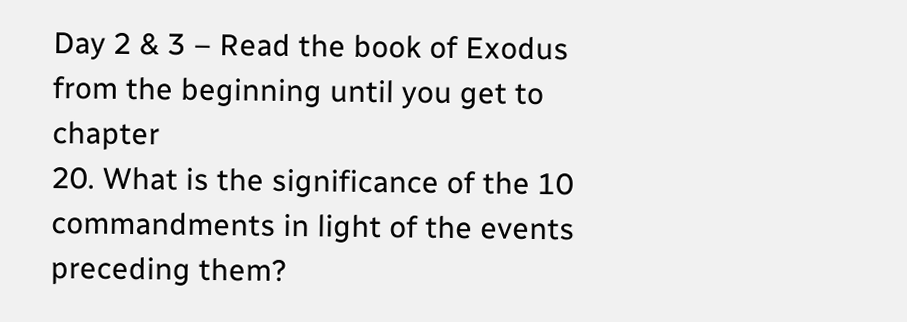Day 2 & 3 – Read the book of Exodus from the beginning until you get to chapter
20. What is the significance of the 10 commandments in light of the events
preceding them?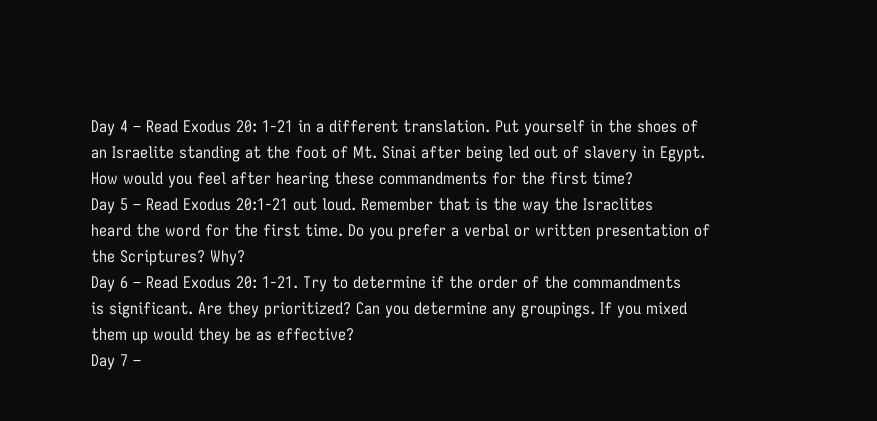Day 4 – Read Exodus 20: 1-21 in a different translation. Put yourself in the shoes of
an Israelite standing at the foot of Mt. Sinai after being led out of slavery in Egypt.
How would you feel after hearing these commandments for the first time?
Day 5 – Read Exodus 20:1-21 out loud. Remember that is the way the Israclites
heard the word for the first time. Do you prefer a verbal or written presentation of
the Scriptures? Why?
Day 6 – Read Exodus 20: 1-21. Try to determine if the order of the commandments
is significant. Are they prioritized? Can you determine any groupings. If you mixed
them up would they be as effective?
Day 7 –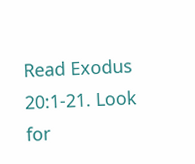Read Exodus 20:1-21. Look for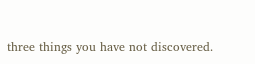three things you have not discovered.